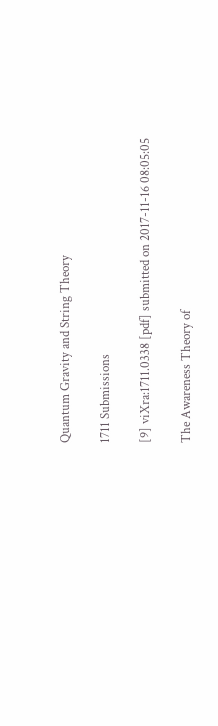Quantum Gravity and String Theory

1711 Submissions

[9] viXra:1711.0338 [pdf] submitted on 2017-11-16 08:05:05

The Awareness Theory of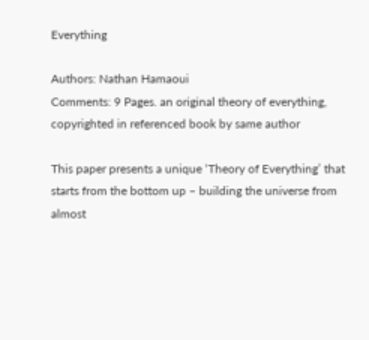Everything

Authors: Nathan Hamaoui
Comments: 9 Pages. an original theory of everything, copyrighted in referenced book by same author

This paper presents a unique ‘Theory of Everything’ that starts from the bottom up – building the universe from almost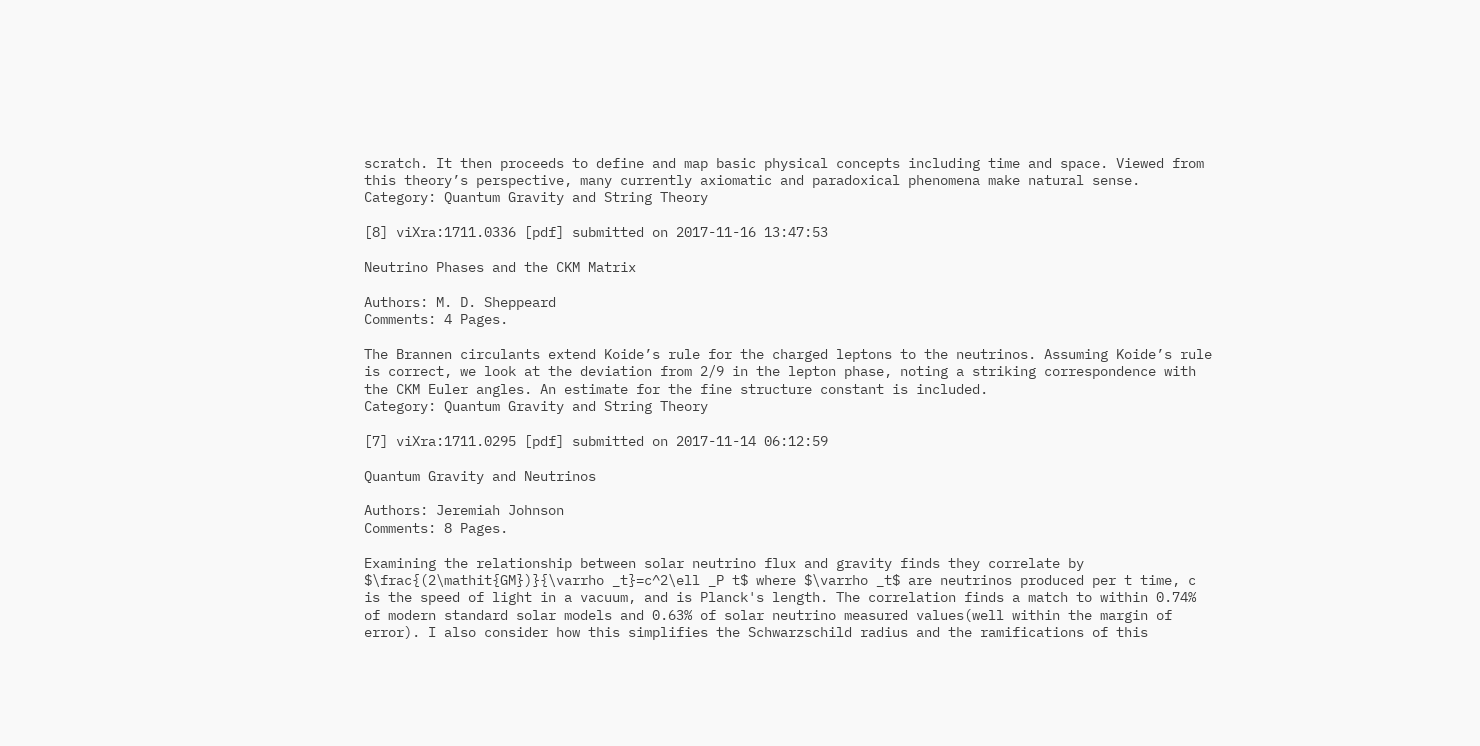scratch. It then proceeds to define and map basic physical concepts including time and space. Viewed from this theory’s perspective, many currently axiomatic and paradoxical phenomena make natural sense.
Category: Quantum Gravity and String Theory

[8] viXra:1711.0336 [pdf] submitted on 2017-11-16 13:47:53

Neutrino Phases and the CKM Matrix

Authors: M. D. Sheppeard
Comments: 4 Pages.

The Brannen circulants extend Koide’s rule for the charged leptons to the neutrinos. Assuming Koide’s rule is correct, we look at the deviation from 2/9 in the lepton phase, noting a striking correspondence with the CKM Euler angles. An estimate for the fine structure constant is included.
Category: Quantum Gravity and String Theory

[7] viXra:1711.0295 [pdf] submitted on 2017-11-14 06:12:59

Quantum Gravity and Neutrinos

Authors: Jeremiah Johnson
Comments: 8 Pages.

Examining the relationship between solar neutrino flux and gravity finds they correlate by $\frac{(2\mathit{GM})}{\varrho _t}=c^2\ell _P t$ where $\varrho _t$ are neutrinos produced per t time, c is the speed of light in a vacuum, and is Planck's length. The correlation finds a match to within 0.74% of modern standard solar models and 0.63% of solar neutrino measured values(well within the margin of error). I also consider how this simplifies the Schwarzschild radius and the ramifications of this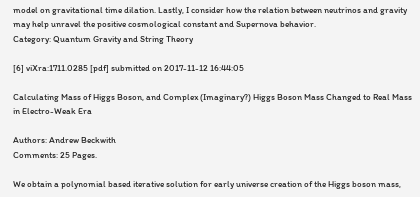model on gravitational time dilation. Lastly, I consider how the relation between neutrinos and gravity may help unravel the positive cosmological constant and Supernova behavior.
Category: Quantum Gravity and String Theory

[6] viXra:1711.0285 [pdf] submitted on 2017-11-12 16:44:05

Calculating Mass of Higgs Boson, and Complex (Imaginary?) Higgs Boson Mass Changed to Real Mass in Electro-Weak Era

Authors: Andrew Beckwith
Comments: 25 Pages.

We obtain a polynomial based iterative solution for early universe creation of the Higgs boson mass,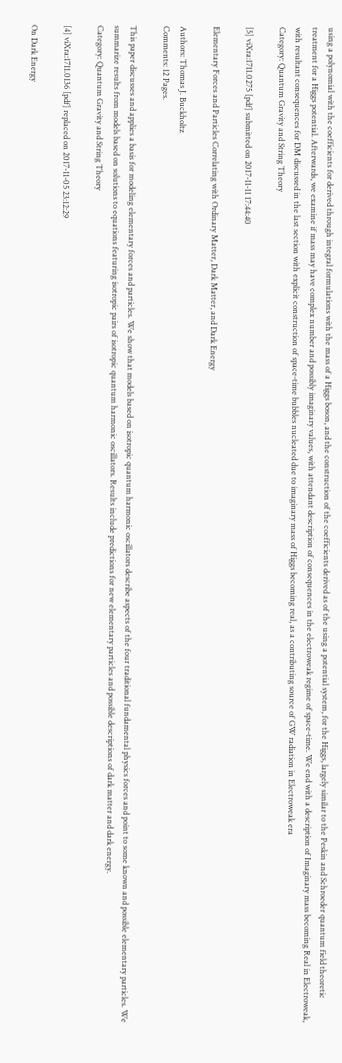using a polynomial with the coefficients for derived through integral formulations with the mass of a Higgs boson, and the construction of the coefficients derived as of the using a potential system, for the Higgs, largely similar to the Peskin and Schroeder quantum field theoretic treatment for a Higgs potential. Afterwards, we examine if mass may have complex number and possibly imaginary values, with attendant description of consequences in the electroweak regime of space-time. We end with a description of Imaginary mass becoming Real in Electroweak, with resultant consequences for DM discussed in the last section with explicit construction of space-time bubbles nucleated due to imaginary mass of Higgs becoming real, as a contributing source of GW radiation in Electroweak era
Category: Quantum Gravity and String Theory

[5] viXra:1711.0275 [pdf] submitted on 2017-11-11 17:44:40

Elementary Forces and Particles Correlating with Ordinary Matter, Dark Matter, and Dark Energy

Authors: Thomas J. Buckholtz
Comments: 12 Pages.

This paper discusses and applies a basis for modeling elementary forces and particles. We show that models based on isotropic quantum harmonic oscillators describe aspects of the four traditional fundamental physics forces and point to some known and possible elementary particles. We summarize results from models based on solutions to equations featuring isotropic pairs of isotropic quantum harmonic oscillators. Results include predictions for new elementary particles and possible descriptions of dark matter and dark energy.
Category: Quantum Gravity and String Theory

[4] viXra:1711.0136 [pdf] replaced on 2017-11-05 23:12:29

On Dark Energy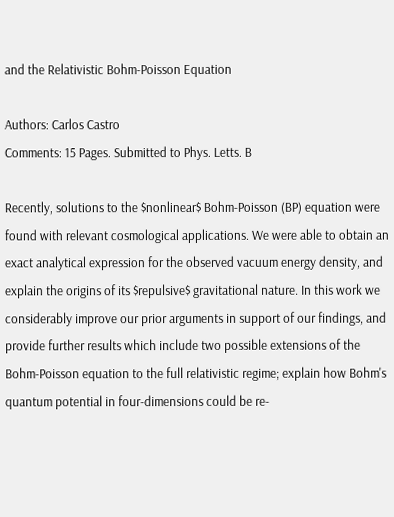and the Relativistic Bohm-Poisson Equation

Authors: Carlos Castro
Comments: 15 Pages. Submitted to Phys. Letts. B

Recently, solutions to the $nonlinear$ Bohm-Poisson (BP) equation were found with relevant cosmological applications. We were able to obtain an exact analytical expression for the observed vacuum energy density, and explain the origins of its $repulsive$ gravitational nature. In this work we considerably improve our prior arguments in support of our findings, and provide further results which include two possible extensions of the Bohm-Poisson equation to the full relativistic regime; explain how Bohm's quantum potential in four-dimensions could be re-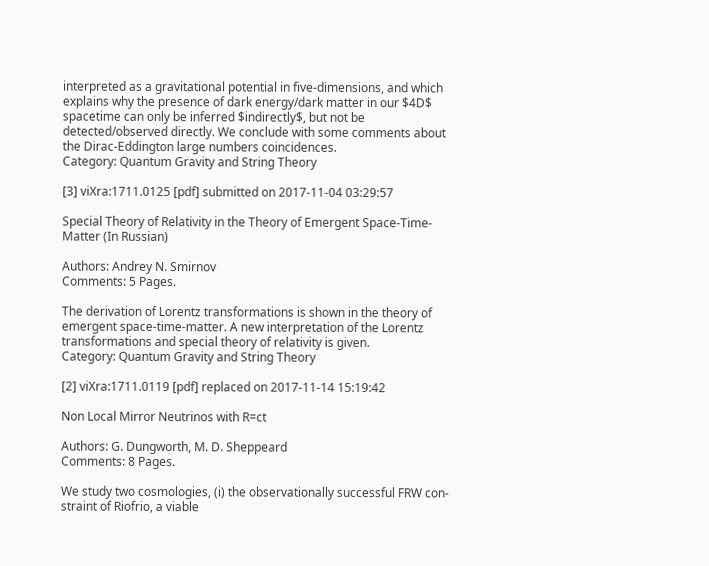interpreted as a gravitational potential in five-dimensions, and which explains why the presence of dark energy/dark matter in our $4D$ spacetime can only be inferred $indirectly$, but not be detected/observed directly. We conclude with some comments about the Dirac-Eddington large numbers coincidences.
Category: Quantum Gravity and String Theory

[3] viXra:1711.0125 [pdf] submitted on 2017-11-04 03:29:57

Special Theory of Relativity in the Theory of Emergent Space-Time-Matter (In Russian)

Authors: Andrey N. Smirnov
Comments: 5 Pages.

The derivation of Lorentz transformations is shown in the theory of emergent space-time-matter. A new interpretation of the Lorentz transformations and special theory of relativity is given.
Category: Quantum Gravity and String Theory

[2] viXra:1711.0119 [pdf] replaced on 2017-11-14 15:19:42

Non Local Mirror Neutrinos with R=ct

Authors: G. Dungworth, M. D. Sheppeard
Comments: 8 Pages.

We study two cosmologies, (i) the observationally successful FRW con- straint of Riofrio, a viable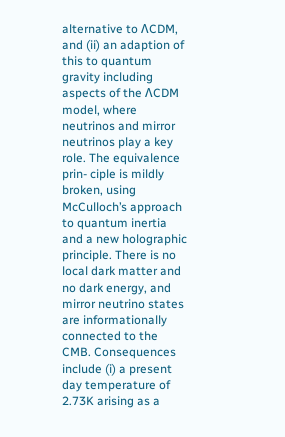alternative to ΛCDM, and (ii) an adaption of this to quantum gravity including aspects of the ΛCDM model, where neutrinos and mirror neutrinos play a key role. The equivalence prin- ciple is mildly broken, using McCulloch’s approach to quantum inertia and a new holographic principle. There is no local dark matter and no dark energy, and mirror neutrino states are informationally connected to the CMB. Consequences include (i) a present day temperature of 2.73K arising as a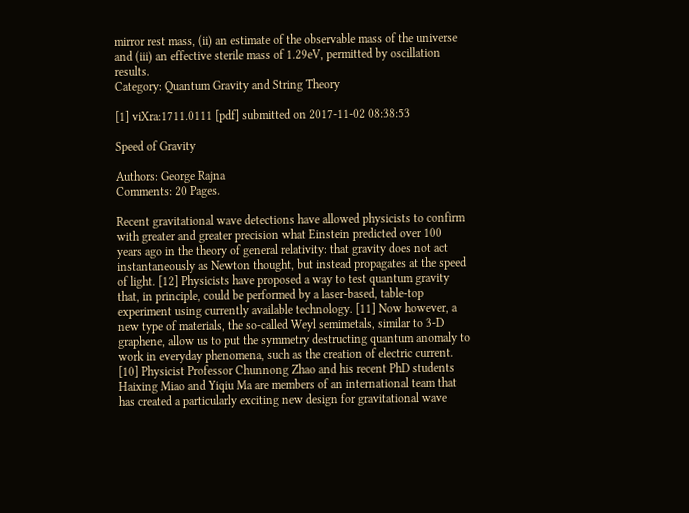mirror rest mass, (ii) an estimate of the observable mass of the universe and (iii) an effective sterile mass of 1.29eV, permitted by oscillation results.
Category: Quantum Gravity and String Theory

[1] viXra:1711.0111 [pdf] submitted on 2017-11-02 08:38:53

Speed of Gravity

Authors: George Rajna
Comments: 20 Pages.

Recent gravitational wave detections have allowed physicists to confirm with greater and greater precision what Einstein predicted over 100 years ago in the theory of general relativity: that gravity does not act instantaneously as Newton thought, but instead propagates at the speed of light. [12] Physicists have proposed a way to test quantum gravity that, in principle, could be performed by a laser-based, table-top experiment using currently available technology. [11] Now however, a new type of materials, the so-called Weyl semimetals, similar to 3-D graphene, allow us to put the symmetry destructing quantum anomaly to work in everyday phenomena, such as the creation of electric current. [10] Physicist Professor Chunnong Zhao and his recent PhD students Haixing Miao and Yiqiu Ma are members of an international team that has created a particularly exciting new design for gravitational wave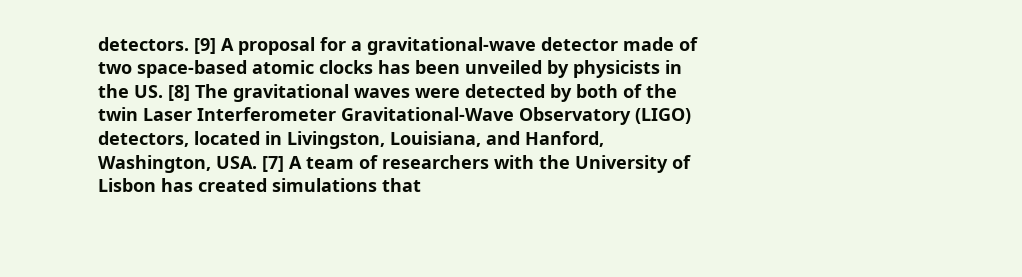detectors. [9] A proposal for a gravitational-wave detector made of two space-based atomic clocks has been unveiled by physicists in the US. [8] The gravitational waves were detected by both of the twin Laser Interferometer Gravitational-Wave Observatory (LIGO) detectors, located in Livingston, Louisiana, and Hanford, Washington, USA. [7] A team of researchers with the University of Lisbon has created simulations that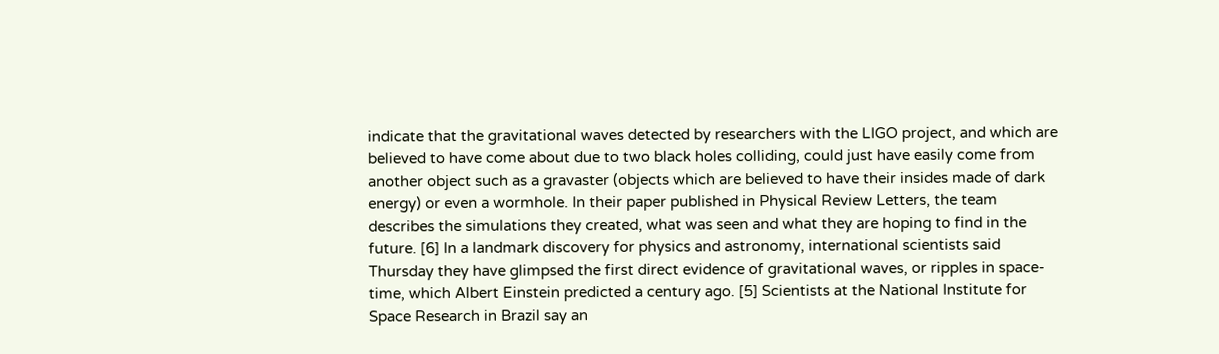indicate that the gravitational waves detected by researchers with the LIGO project, and which are believed to have come about due to two black holes colliding, could just have easily come from another object such as a gravaster (objects which are believed to have their insides made of dark energy) or even a wormhole. In their paper published in Physical Review Letters, the team describes the simulations they created, what was seen and what they are hoping to find in the future. [6] In a landmark discovery for physics and astronomy, international scientists said Thursday they have glimpsed the first direct evidence of gravitational waves, or ripples in space-time, which Albert Einstein predicted a century ago. [5] Scientists at the National Institute for Space Research in Brazil say an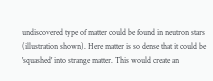undiscovered type of matter could be found in neutron stars (illustration shown). Here matter is so dense that it could be 'squashed' into strange matter. This would create an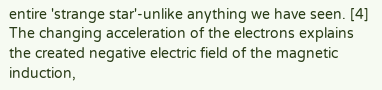entire 'strange star'-unlike anything we have seen. [4] The changing acceleration of the electrons explains the created negative electric field of the magnetic induction,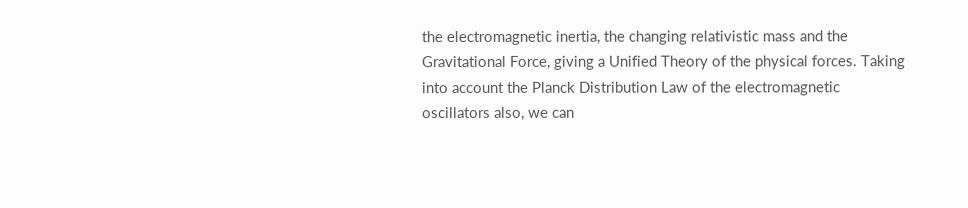the electromagnetic inertia, the changing relativistic mass and the Gravitational Force, giving a Unified Theory of the physical forces. Taking into account the Planck Distribution Law of the electromagnetic oscillators also, we can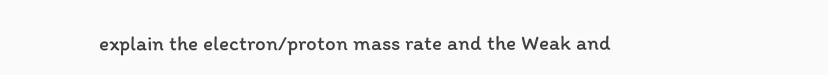explain the electron/proton mass rate and the Weak and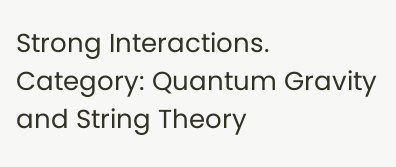Strong Interactions.
Category: Quantum Gravity and String Theory